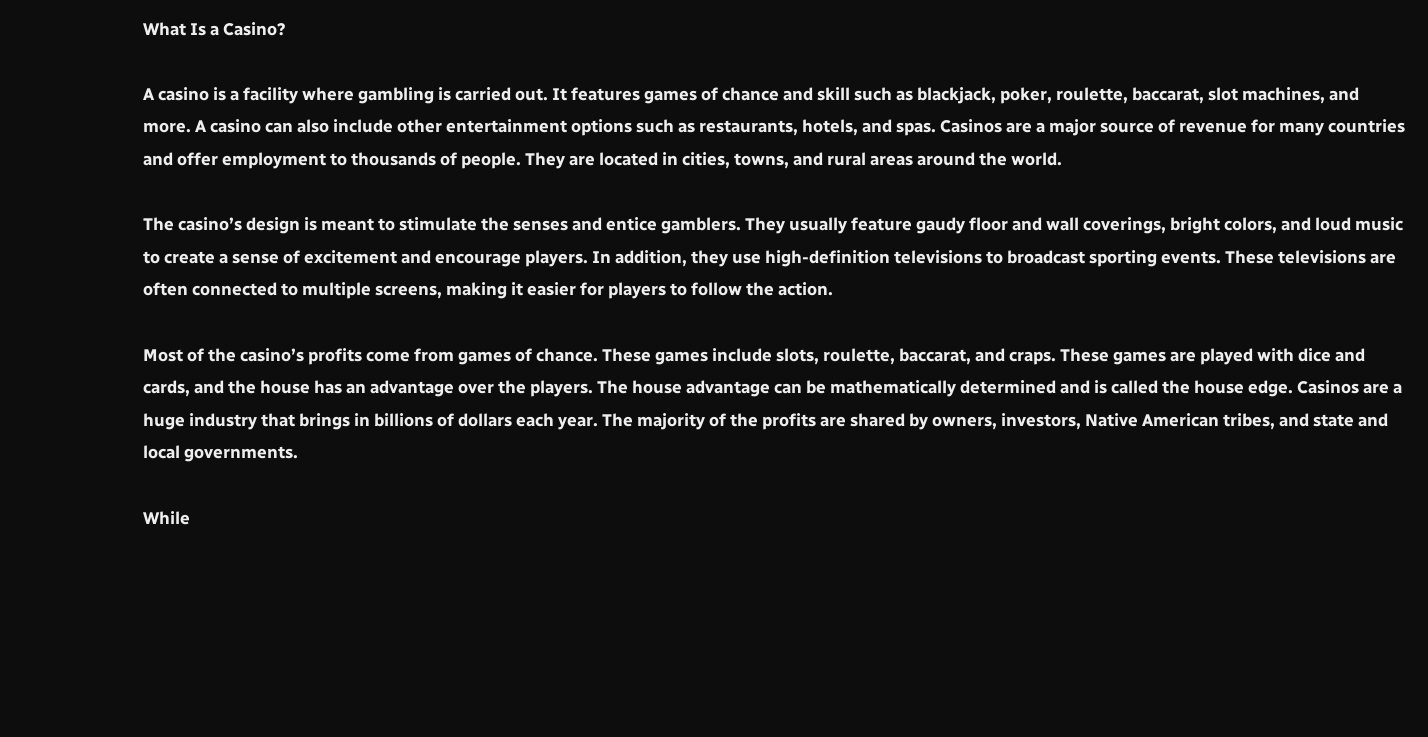What Is a Casino?

A casino is a facility where gambling is carried out. It features games of chance and skill such as blackjack, poker, roulette, baccarat, slot machines, and more. A casino can also include other entertainment options such as restaurants, hotels, and spas. Casinos are a major source of revenue for many countries and offer employment to thousands of people. They are located in cities, towns, and rural areas around the world.

The casino’s design is meant to stimulate the senses and entice gamblers. They usually feature gaudy floor and wall coverings, bright colors, and loud music to create a sense of excitement and encourage players. In addition, they use high-definition televisions to broadcast sporting events. These televisions are often connected to multiple screens, making it easier for players to follow the action.

Most of the casino’s profits come from games of chance. These games include slots, roulette, baccarat, and craps. These games are played with dice and cards, and the house has an advantage over the players. The house advantage can be mathematically determined and is called the house edge. Casinos are a huge industry that brings in billions of dollars each year. The majority of the profits are shared by owners, investors, Native American tribes, and state and local governments.

While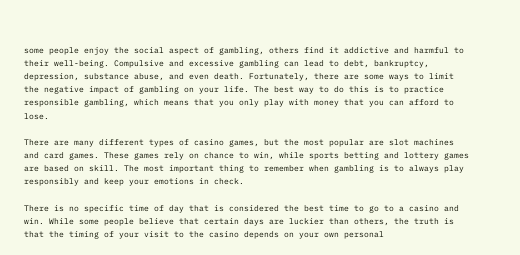some people enjoy the social aspect of gambling, others find it addictive and harmful to their well-being. Compulsive and excessive gambling can lead to debt, bankruptcy, depression, substance abuse, and even death. Fortunately, there are some ways to limit the negative impact of gambling on your life. The best way to do this is to practice responsible gambling, which means that you only play with money that you can afford to lose.

There are many different types of casino games, but the most popular are slot machines and card games. These games rely on chance to win, while sports betting and lottery games are based on skill. The most important thing to remember when gambling is to always play responsibly and keep your emotions in check.

There is no specific time of day that is considered the best time to go to a casino and win. While some people believe that certain days are luckier than others, the truth is that the timing of your visit to the casino depends on your own personal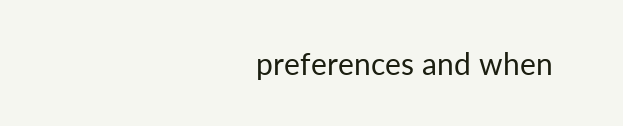preferences and when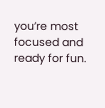you’re most focused and ready for fun.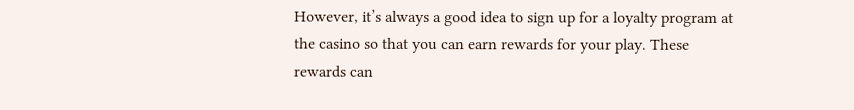However, it’s always a good idea to sign up for a loyalty program at the casino so that you can earn rewards for your play. These rewards can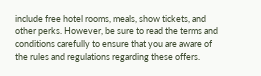include free hotel rooms, meals, show tickets, and other perks. However, be sure to read the terms and conditions carefully to ensure that you are aware of the rules and regulations regarding these offers.